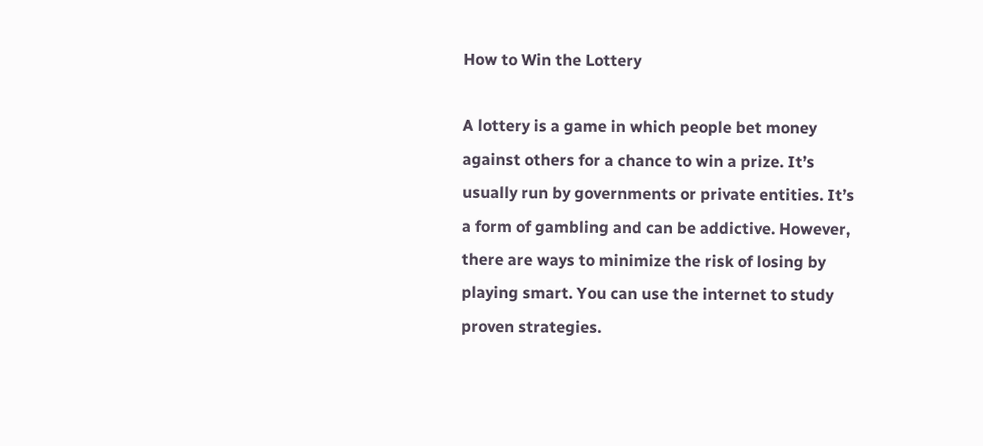How to Win the Lottery

A lottery is a game in which people bet money against others for a chance to win a prize. It’s usually run by governments or private entities. It’s a form of gambling and can be addictive. However, there are ways to minimize the risk of losing by playing smart. You can use the internet to study proven strategies.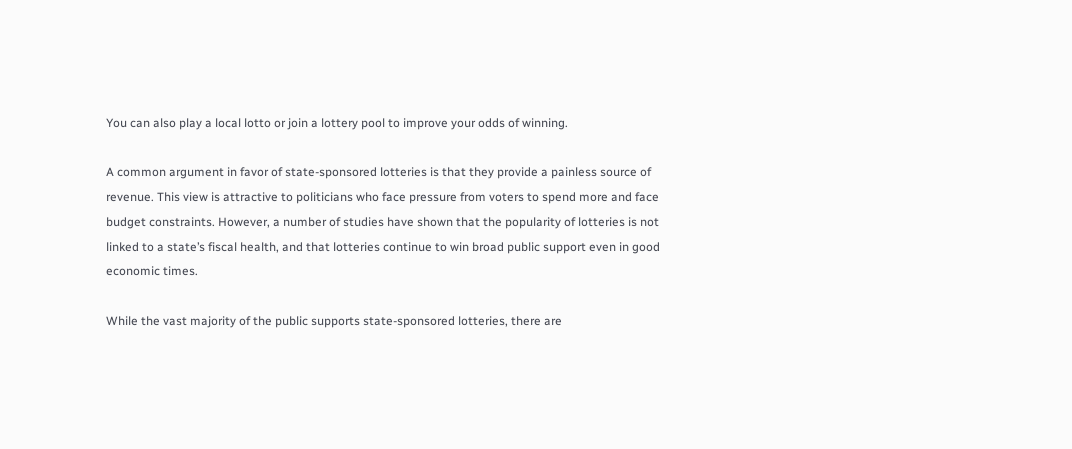You can also play a local lotto or join a lottery pool to improve your odds of winning.

A common argument in favor of state-sponsored lotteries is that they provide a painless source of revenue. This view is attractive to politicians who face pressure from voters to spend more and face budget constraints. However, a number of studies have shown that the popularity of lotteries is not linked to a state’s fiscal health, and that lotteries continue to win broad public support even in good economic times.

While the vast majority of the public supports state-sponsored lotteries, there are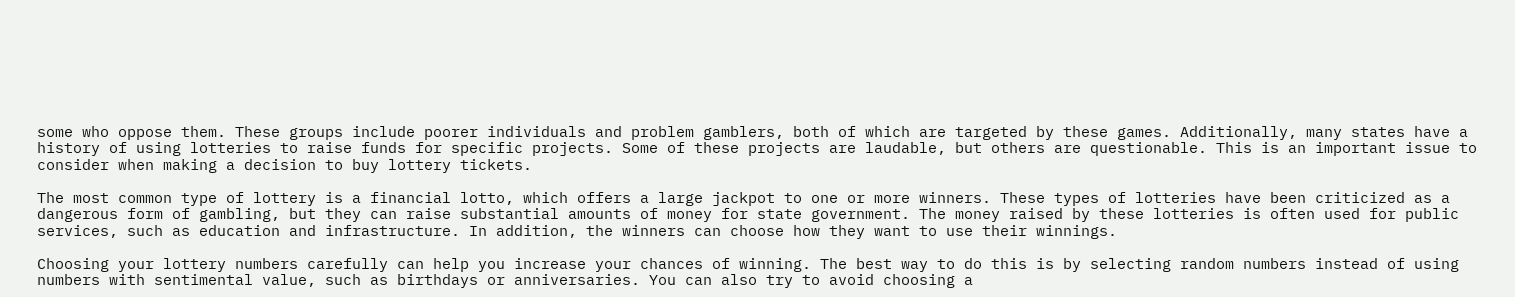some who oppose them. These groups include poorer individuals and problem gamblers, both of which are targeted by these games. Additionally, many states have a history of using lotteries to raise funds for specific projects. Some of these projects are laudable, but others are questionable. This is an important issue to consider when making a decision to buy lottery tickets.

The most common type of lottery is a financial lotto, which offers a large jackpot to one or more winners. These types of lotteries have been criticized as a dangerous form of gambling, but they can raise substantial amounts of money for state government. The money raised by these lotteries is often used for public services, such as education and infrastructure. In addition, the winners can choose how they want to use their winnings.

Choosing your lottery numbers carefully can help you increase your chances of winning. The best way to do this is by selecting random numbers instead of using numbers with sentimental value, such as birthdays or anniversaries. You can also try to avoid choosing a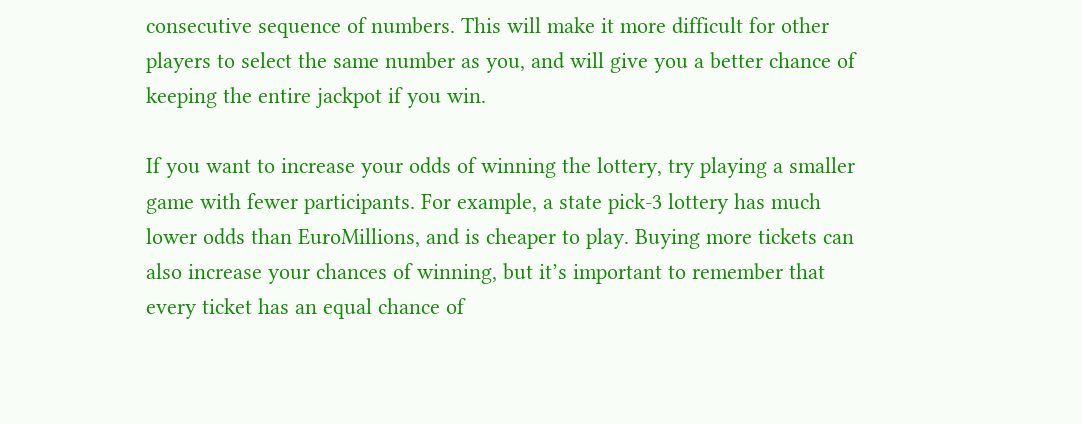consecutive sequence of numbers. This will make it more difficult for other players to select the same number as you, and will give you a better chance of keeping the entire jackpot if you win.

If you want to increase your odds of winning the lottery, try playing a smaller game with fewer participants. For example, a state pick-3 lottery has much lower odds than EuroMillions, and is cheaper to play. Buying more tickets can also increase your chances of winning, but it’s important to remember that every ticket has an equal chance of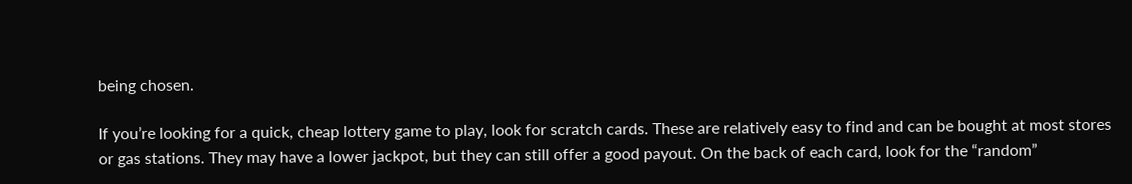being chosen.

If you’re looking for a quick, cheap lottery game to play, look for scratch cards. These are relatively easy to find and can be bought at most stores or gas stations. They may have a lower jackpot, but they can still offer a good payout. On the back of each card, look for the “random”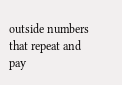outside numbers that repeat and pay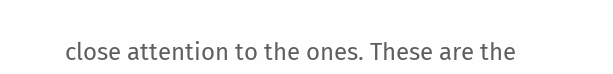close attention to the ones. These are the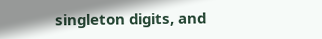singleton digits, and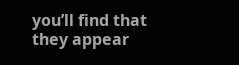you’ll find that they appear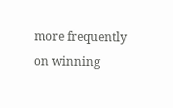more frequently on winning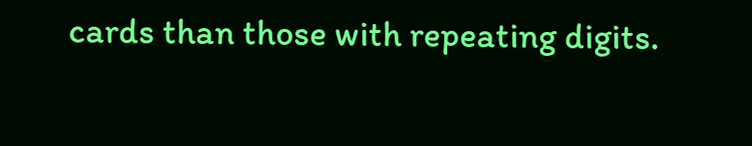cards than those with repeating digits.